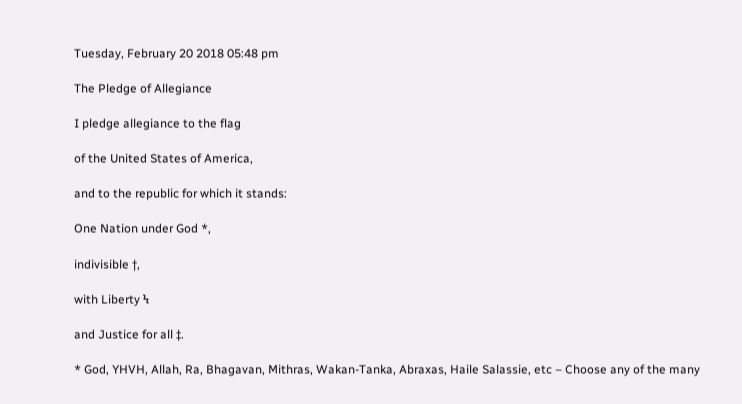Tuesday, February 20 2018 05:48 pm

The Pledge of Allegiance

I pledge allegiance to the flag

of the United States of America,

and to the republic for which it stands:

One Nation under God *,

indivisible †,

with Liberty Ϟ

and Justice for all ‡.

* God, YHVH, Allah, Ra, Bhagavan, Mithras, Wakan-Tanka, Abraxas, Haile Salassie, etc – Choose any of the many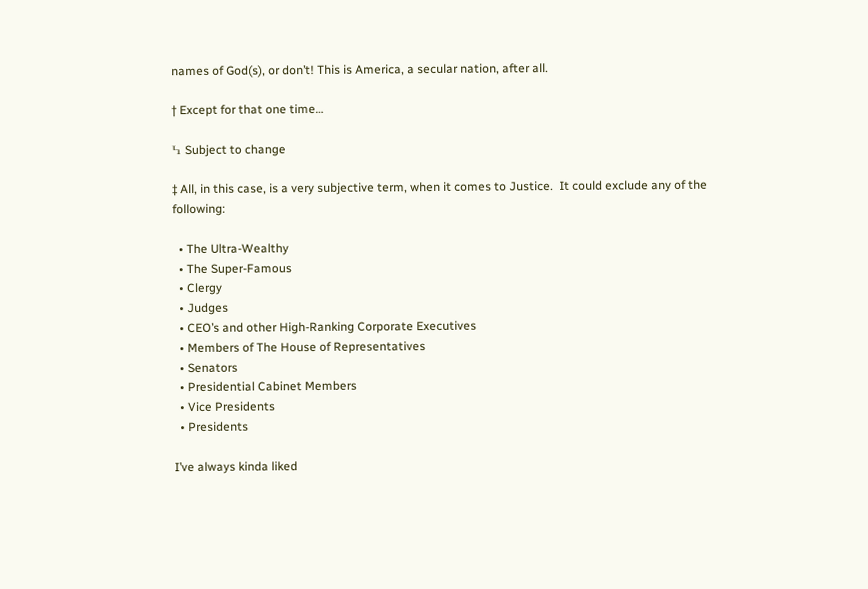names of God(s), or don’t! This is America, a secular nation, after all.

† Except for that one time…

Ϟ Subject to change

‡ All, in this case, is a very subjective term, when it comes to Justice.  It could exclude any of the following:

  • The Ultra-Wealthy
  • The Super-Famous
  • Clergy
  • Judges
  • CEO’s and other High-Ranking Corporate Executives
  • Members of The House of Representatives
  • Senators
  • Presidential Cabinet Members
  • Vice Presidents
  • Presidents

I’ve always kinda liked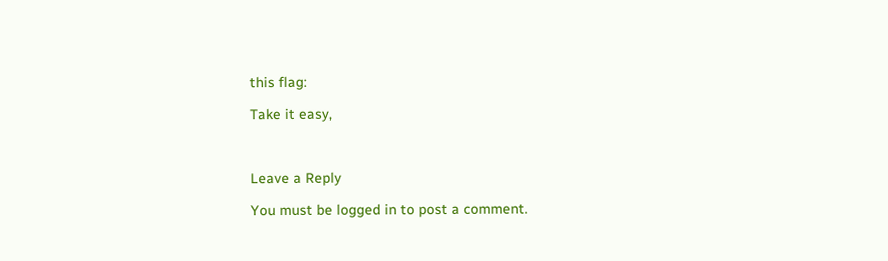this flag:

Take it easy,



Leave a Reply

You must be logged in to post a comment.